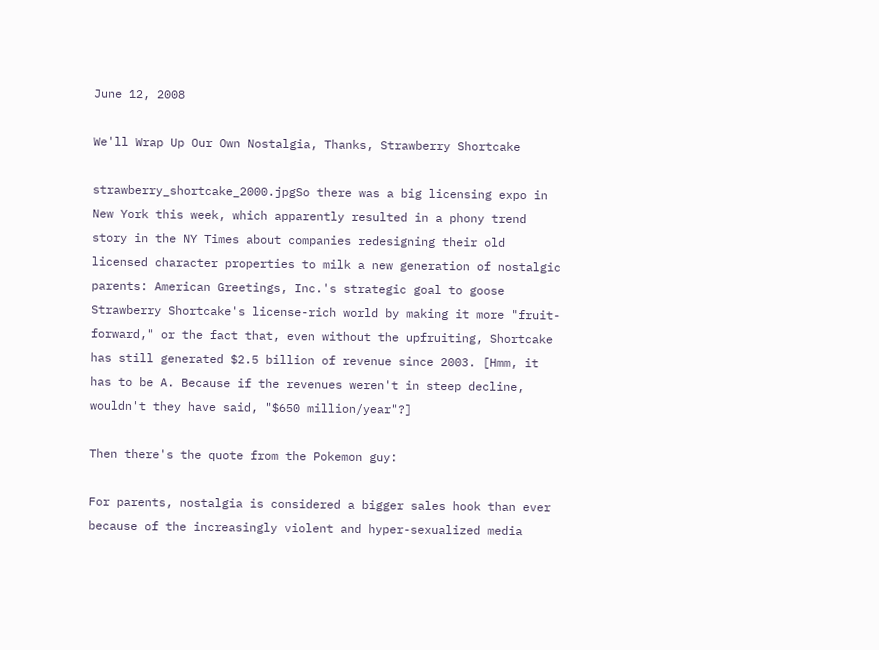June 12, 2008

We'll Wrap Up Our Own Nostalgia, Thanks, Strawberry Shortcake

strawberry_shortcake_2000.jpgSo there was a big licensing expo in New York this week, which apparently resulted in a phony trend story in the NY Times about companies redesigning their old licensed character properties to milk a new generation of nostalgic parents: American Greetings, Inc.'s strategic goal to goose Strawberry Shortcake's license-rich world by making it more "fruit-forward," or the fact that, even without the upfruiting, Shortcake has still generated $2.5 billion of revenue since 2003. [Hmm, it has to be A. Because if the revenues weren't in steep decline, wouldn't they have said, "$650 million/year"?]

Then there's the quote from the Pokemon guy:

For parents, nostalgia is considered a bigger sales hook than ever because of the increasingly violent and hyper-sexualized media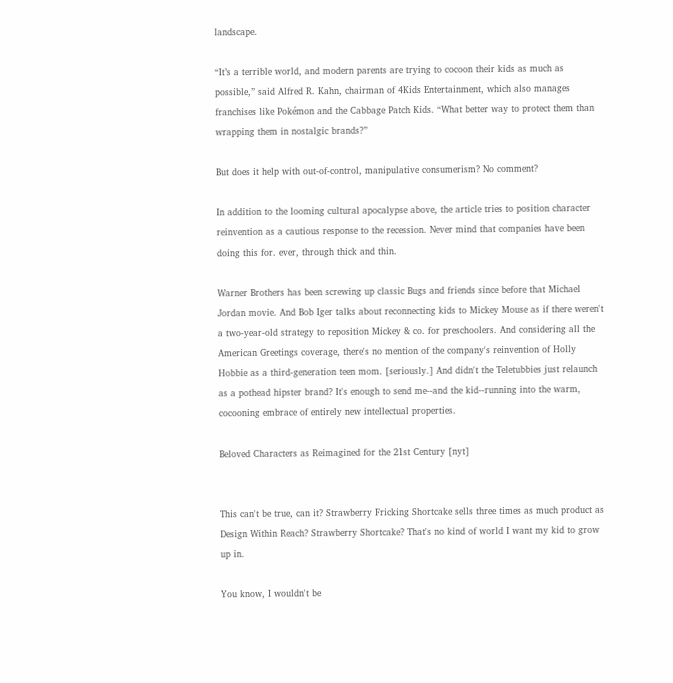landscape.

“It’s a terrible world, and modern parents are trying to cocoon their kids as much as possible,” said Alfred R. Kahn, chairman of 4Kids Entertainment, which also manages franchises like Pokémon and the Cabbage Patch Kids. “What better way to protect them than wrapping them in nostalgic brands?”

But does it help with out-of-control, manipulative consumerism? No comment?

In addition to the looming cultural apocalypse above, the article tries to position character reinvention as a cautious response to the recession. Never mind that companies have been doing this for. ever, through thick and thin.

Warner Brothers has been screwing up classic Bugs and friends since before that Michael Jordan movie. And Bob Iger talks about reconnecting kids to Mickey Mouse as if there weren't a two-year-old strategy to reposition Mickey & co. for preschoolers. And considering all the American Greetings coverage, there's no mention of the company's reinvention of Holly Hobbie as a third-generation teen mom. [seriously.] And didn't the Teletubbies just relaunch as a pothead hipster brand? It's enough to send me--and the kid--running into the warm, cocooning embrace of entirely new intellectual properties.

Beloved Characters as Reimagined for the 21st Century [nyt]


This can't be true, can it? Strawberry Fricking Shortcake sells three times as much product as Design Within Reach? Strawberry Shortcake? That's no kind of world I want my kid to grow up in.

You know, I wouldn't be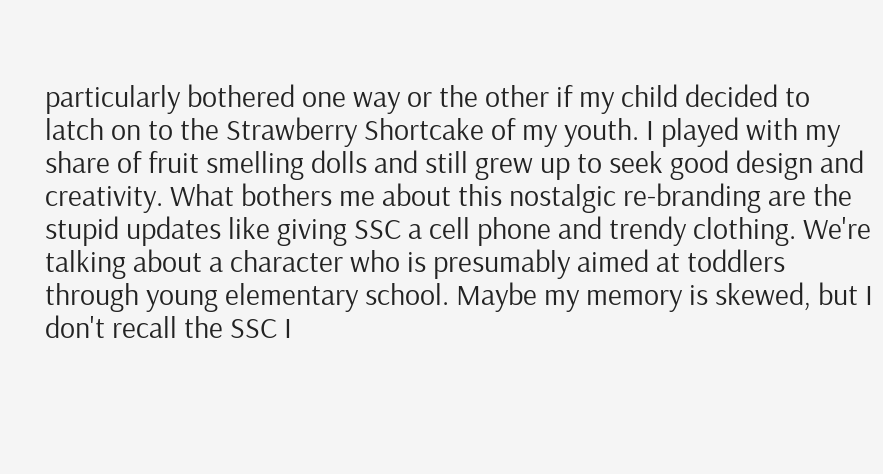particularly bothered one way or the other if my child decided to latch on to the Strawberry Shortcake of my youth. I played with my share of fruit smelling dolls and still grew up to seek good design and creativity. What bothers me about this nostalgic re-branding are the stupid updates like giving SSC a cell phone and trendy clothing. We're talking about a character who is presumably aimed at toddlers through young elementary school. Maybe my memory is skewed, but I don't recall the SSC I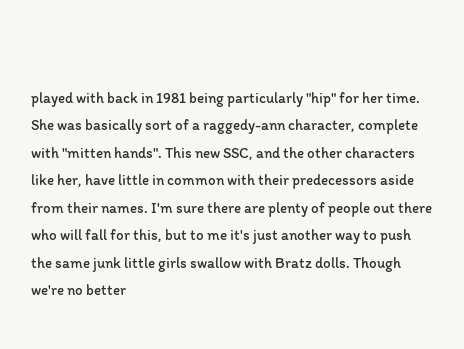played with back in 1981 being particularly "hip" for her time. She was basically sort of a raggedy-ann character, complete with "mitten hands". This new SSC, and the other characters like her, have little in common with their predecessors aside from their names. I'm sure there are plenty of people out there who will fall for this, but to me it's just another way to push the same junk little girls swallow with Bratz dolls. Though we're no better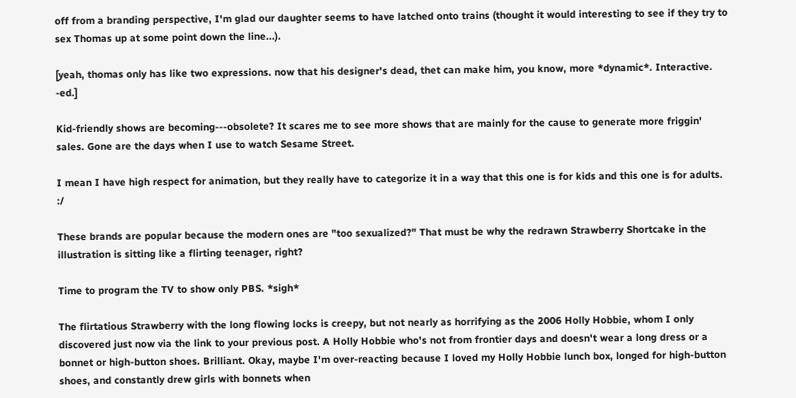off from a branding perspective, I'm glad our daughter seems to have latched onto trains (thought it would interesting to see if they try to sex Thomas up at some point down the line...).

[yeah, thomas only has like two expressions. now that his designer's dead, thet can make him, you know, more *dynamic*. Interactive. -ed.]

Kid-friendly shows are becoming---obsolete? It scares me to see more shows that are mainly for the cause to generate more friggin' sales. Gone are the days when I use to watch Sesame Street.

I mean I have high respect for animation, but they really have to categorize it in a way that this one is for kids and this one is for adults. :/

These brands are popular because the modern ones are "too sexualized?" That must be why the redrawn Strawberry Shortcake in the illustration is sitting like a flirting teenager, right?

Time to program the TV to show only PBS. *sigh*

The flirtatious Strawberry with the long flowing locks is creepy, but not nearly as horrifying as the 2006 Holly Hobbie, whom I only discovered just now via the link to your previous post. A Holly Hobbie who's not from frontier days and doesn't wear a long dress or a bonnet or high-button shoes. Brilliant. Okay, maybe I'm over-reacting because I loved my Holly Hobbie lunch box, longed for high-button shoes, and constantly drew girls with bonnets when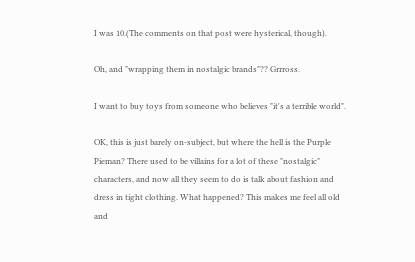I was 10.(The comments on that post were hysterical, though).

Oh, and "wrapping them in nostalgic brands"?? Grrross.

I want to buy toys from someone who believes "it's a terrible world".

OK, this is just barely on-subject, but where the hell is the Purple Pieman? There used to be villains for a lot of these "nostalgic" characters, and now all they seem to do is talk about fashion and dress in tight clothing. What happened? This makes me feel all old and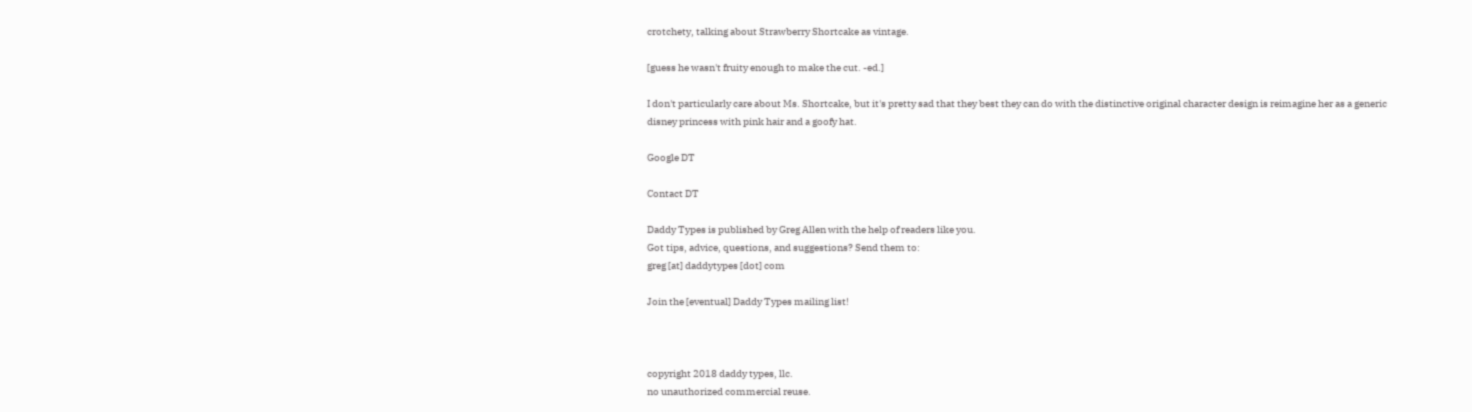crotchety, talking about Strawberry Shortcake as vintage.

[guess he wasn't fruity enough to make the cut. -ed.]

I don't particularly care about Ms. Shortcake, but it's pretty sad that they best they can do with the distinctive original character design is reimagine her as a generic disney princess with pink hair and a goofy hat.

Google DT

Contact DT

Daddy Types is published by Greg Allen with the help of readers like you.
Got tips, advice, questions, and suggestions? Send them to:
greg [at] daddytypes [dot] com

Join the [eventual] Daddy Types mailing list!



copyright 2018 daddy types, llc.
no unauthorized commercial reuse.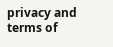privacy and terms of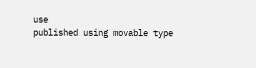use
published using movable type